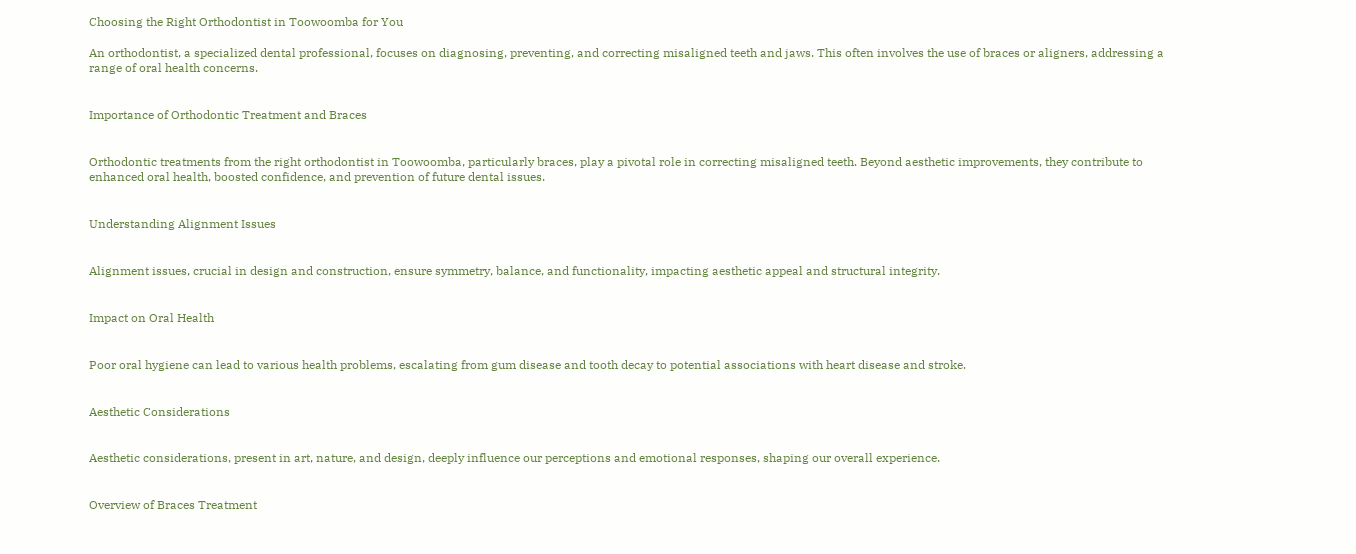Choosing the Right Orthodontist in Toowoomba for You

An orthodontist, a specialized dental professional, focuses on diagnosing, preventing, and correcting misaligned teeth and jaws. This often involves the use of braces or aligners, addressing a range of oral health concerns.


Importance of Orthodontic Treatment and Braces


Orthodontic treatments from the right orthodontist in Toowoomba, particularly braces, play a pivotal role in correcting misaligned teeth. Beyond aesthetic improvements, they contribute to enhanced oral health, boosted confidence, and prevention of future dental issues.


Understanding Alignment Issues


Alignment issues, crucial in design and construction, ensure symmetry, balance, and functionality, impacting aesthetic appeal and structural integrity.


Impact on Oral Health


Poor oral hygiene can lead to various health problems, escalating from gum disease and tooth decay to potential associations with heart disease and stroke.


Aesthetic Considerations


Aesthetic considerations, present in art, nature, and design, deeply influence our perceptions and emotional responses, shaping our overall experience.


Overview of Braces Treatment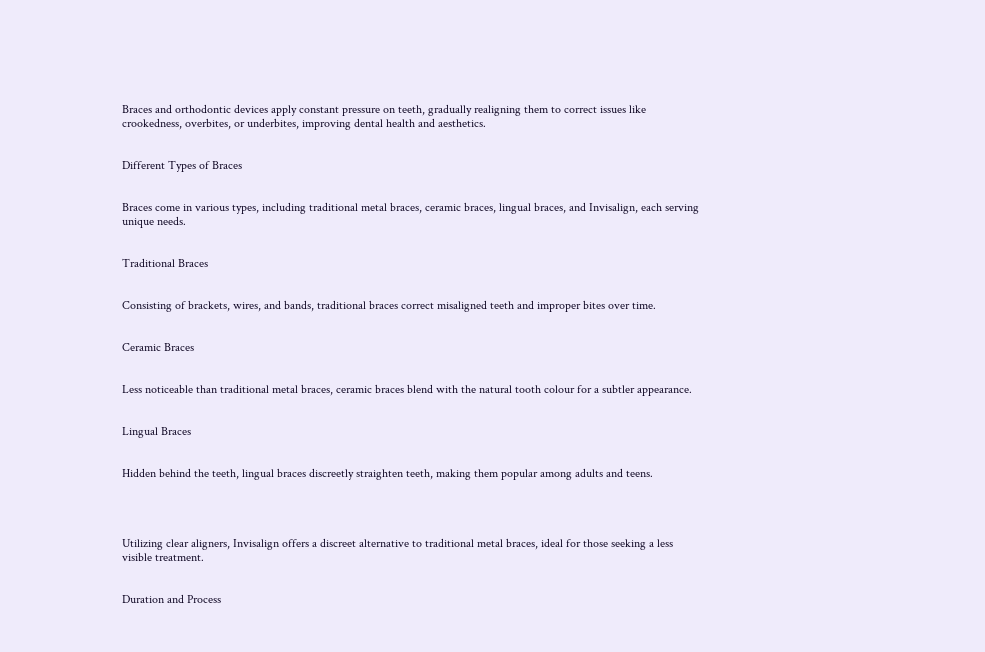Braces and orthodontic devices apply constant pressure on teeth, gradually realigning them to correct issues like crookedness, overbites, or underbites, improving dental health and aesthetics.


Different Types of Braces


Braces come in various types, including traditional metal braces, ceramic braces, lingual braces, and Invisalign, each serving unique needs.


Traditional Braces


Consisting of brackets, wires, and bands, traditional braces correct misaligned teeth and improper bites over time.


Ceramic Braces


Less noticeable than traditional metal braces, ceramic braces blend with the natural tooth colour for a subtler appearance.


Lingual Braces


Hidden behind the teeth, lingual braces discreetly straighten teeth, making them popular among adults and teens.




Utilizing clear aligners, Invisalign offers a discreet alternative to traditional metal braces, ideal for those seeking a less visible treatment.


Duration and Process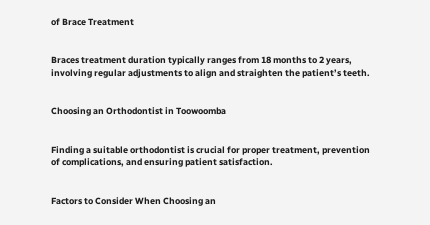of Brace Treatment


Braces treatment duration typically ranges from 18 months to 2 years, involving regular adjustments to align and straighten the patient’s teeth.


Choosing an Orthodontist in Toowoomba


Finding a suitable orthodontist is crucial for proper treatment, prevention of complications, and ensuring patient satisfaction.


Factors to Consider When Choosing an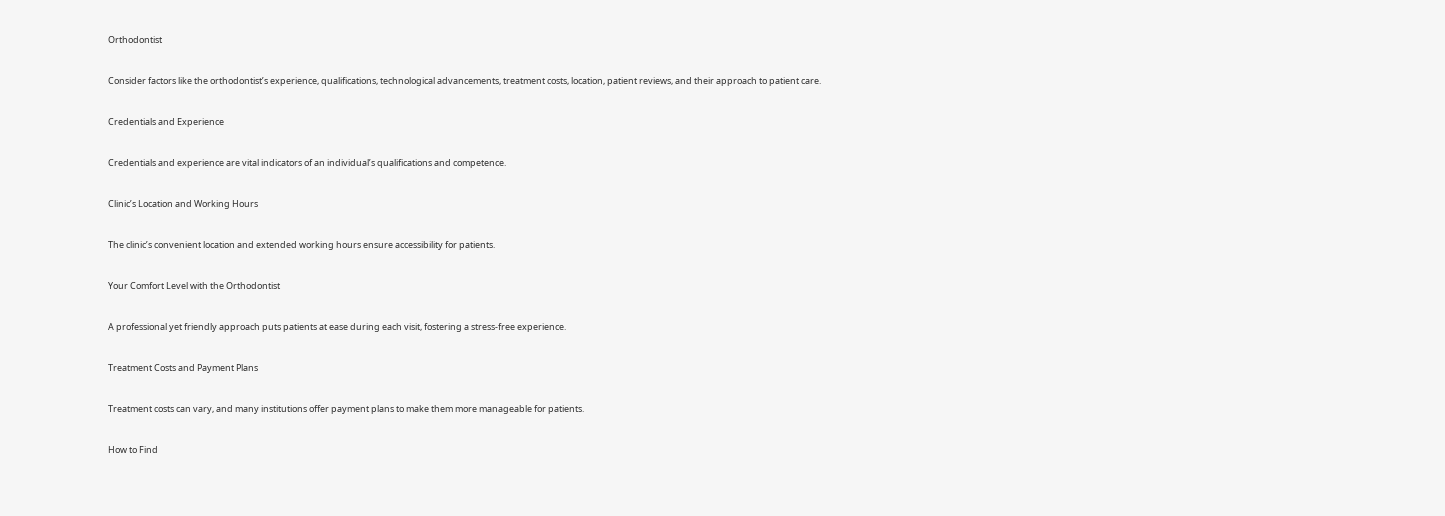Orthodontist


Consider factors like the orthodontist’s experience, qualifications, technological advancements, treatment costs, location, patient reviews, and their approach to patient care.


Credentials and Experience


Credentials and experience are vital indicators of an individual’s qualifications and competence.


Clinic’s Location and Working Hours


The clinic’s convenient location and extended working hours ensure accessibility for patients.


Your Comfort Level with the Orthodontist


A professional yet friendly approach puts patients at ease during each visit, fostering a stress-free experience.


Treatment Costs and Payment Plans


Treatment costs can vary, and many institutions offer payment plans to make them more manageable for patients.


How to Find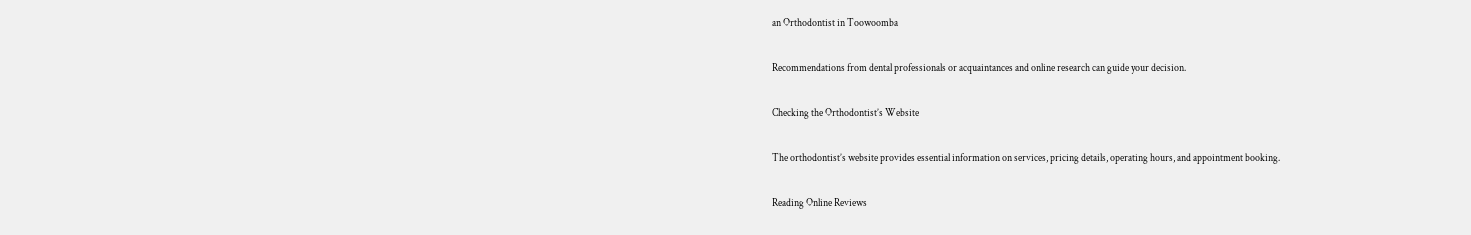an Orthodontist in Toowoomba


Recommendations from dental professionals or acquaintances and online research can guide your decision.


Checking the Orthodontist’s Website


The orthodontist’s website provides essential information on services, pricing details, operating hours, and appointment booking.


Reading Online Reviews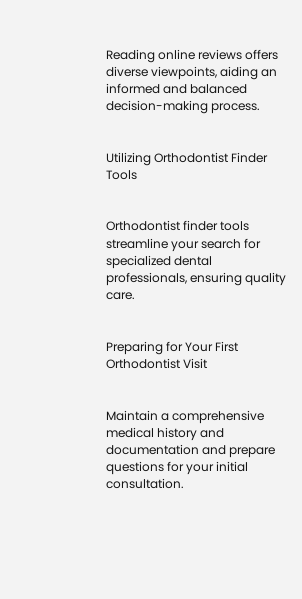Reading online reviews offers diverse viewpoints, aiding an informed and balanced decision-making process.


Utilizing Orthodontist Finder Tools


Orthodontist finder tools streamline your search for specialized dental professionals, ensuring quality care.


Preparing for Your First Orthodontist Visit


Maintain a comprehensive medical history and documentation and prepare questions for your initial consultation.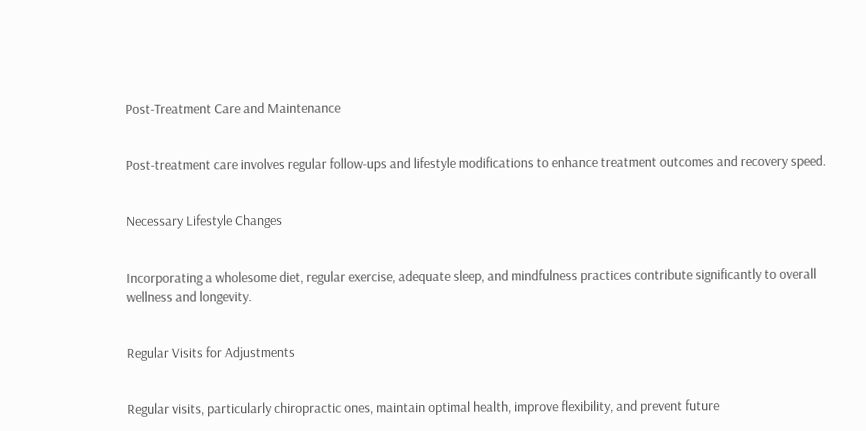Post-Treatment Care and Maintenance


Post-treatment care involves regular follow-ups and lifestyle modifications to enhance treatment outcomes and recovery speed.


Necessary Lifestyle Changes


Incorporating a wholesome diet, regular exercise, adequate sleep, and mindfulness practices contribute significantly to overall wellness and longevity.


Regular Visits for Adjustments


Regular visits, particularly chiropractic ones, maintain optimal health, improve flexibility, and prevent future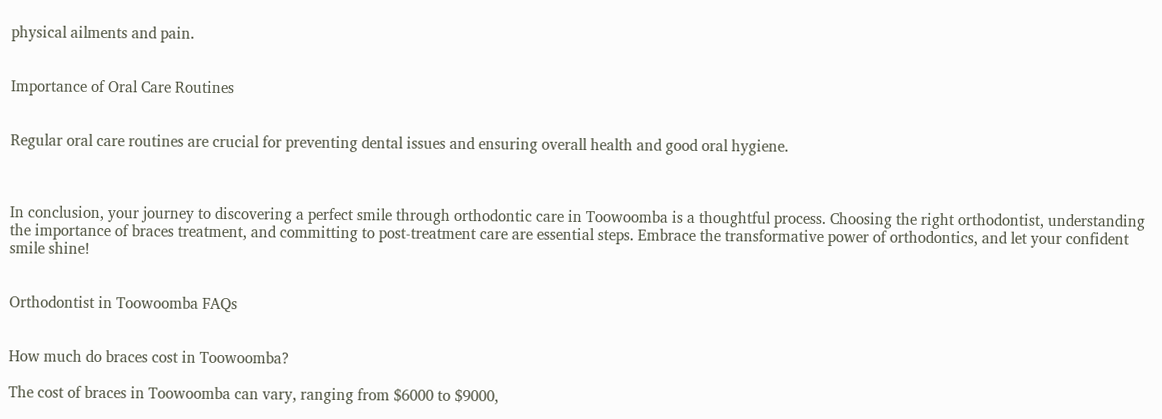physical ailments and pain.


Importance of Oral Care Routines


Regular oral care routines are crucial for preventing dental issues and ensuring overall health and good oral hygiene.



In conclusion, your journey to discovering a perfect smile through orthodontic care in Toowoomba is a thoughtful process. Choosing the right orthodontist, understanding the importance of braces treatment, and committing to post-treatment care are essential steps. Embrace the transformative power of orthodontics, and let your confident smile shine!


Orthodontist in Toowoomba FAQs


How much do braces cost in Toowoomba?

The cost of braces in Toowoomba can vary, ranging from $6000 to $9000,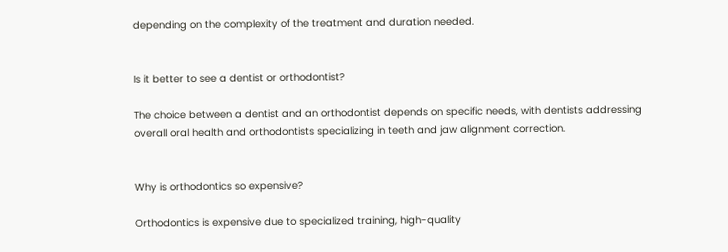depending on the complexity of the treatment and duration needed.


Is it better to see a dentist or orthodontist?

The choice between a dentist and an orthodontist depends on specific needs, with dentists addressing overall oral health and orthodontists specializing in teeth and jaw alignment correction.


Why is orthodontics so expensive?

Orthodontics is expensive due to specialized training, high-quality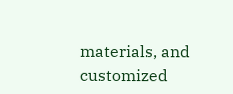materials, and customized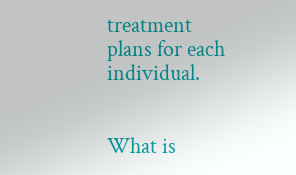treatment plans for each individual.


What is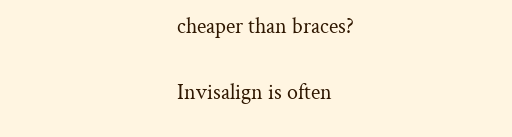cheaper than braces?

Invisalign is often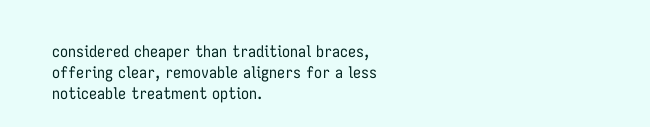considered cheaper than traditional braces, offering clear, removable aligners for a less noticeable treatment option.